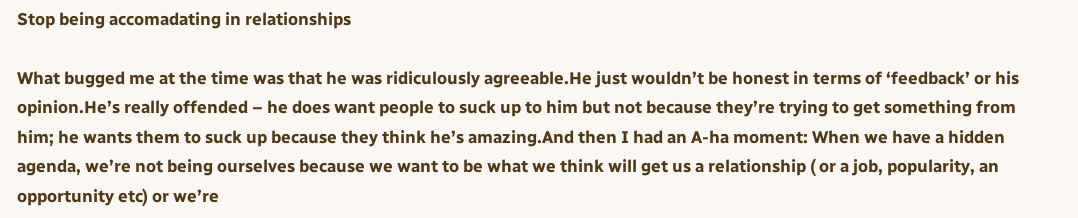Stop being accomadating in relationships

What bugged me at the time was that he was ridiculously agreeable.He just wouldn’t be honest in terms of ‘feedback’ or his opinion.He’s really offended – he does want people to suck up to him but not because they’re trying to get something from him; he wants them to suck up because they think he’s amazing.And then I had an A-ha moment: When we have a hidden agenda, we’re not being ourselves because we want to be what we think will get us a relationship ( or a job, popularity, an opportunity etc) or we’re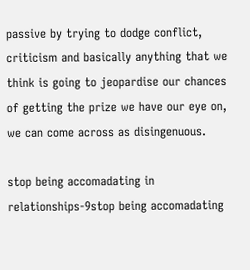passive by trying to dodge conflict, criticism and basically anything that we think is going to jeopardise our chances of getting the prize we have our eye on, we can come across as disingenuous.

stop being accomadating in relationships-9stop being accomadating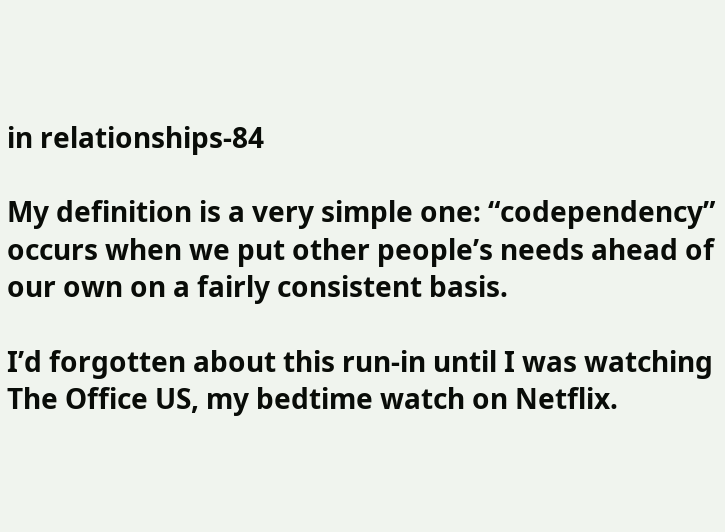in relationships-84

My definition is a very simple one: “codependency” occurs when we put other people’s needs ahead of our own on a fairly consistent basis.

I’d forgotten about this run-in until I was watching The Office US, my bedtime watch on Netflix.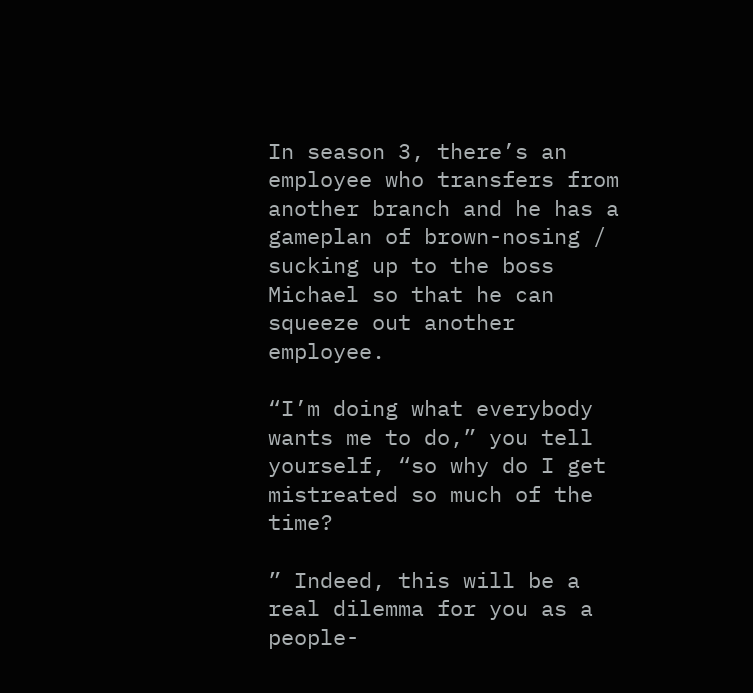In season 3, there’s an employee who transfers from another branch and he has a gameplan of brown-nosing / sucking up to the boss Michael so that he can squeeze out another employee.

“I’m doing what everybody wants me to do,” you tell yourself, “so why do I get mistreated so much of the time?

” Indeed, this will be a real dilemma for you as a people-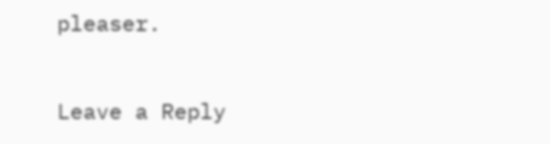pleaser.

Leave a Reply